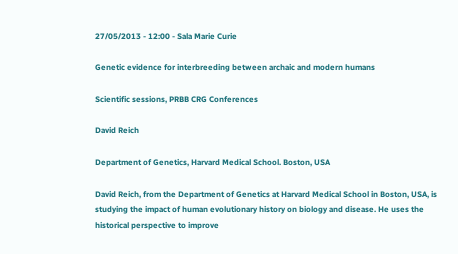27/05/2013 - 12:00 - Sala Marie Curie

Genetic evidence for interbreeding between archaic and modern humans

Scientific sessions, PRBB CRG Conferences

David Reich

Department of Genetics, Harvard Medical School. Boston, USA

David Reich, from the Department of Genetics at Harvard Medical School in Boston, USA, is studying the impact of human evolutionary history on biology and disease. He uses the historical perspective to improve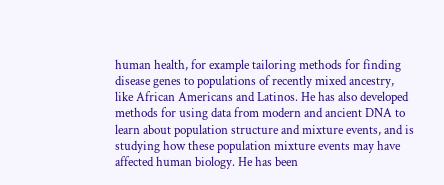human health, for example tailoring methods for finding disease genes to populations of recently mixed ancestry, like African Americans and Latinos. He has also developed methods for using data from modern and ancient DNA to learn about population structure and mixture events, and is studying how these population mixture events may have affected human biology. He has been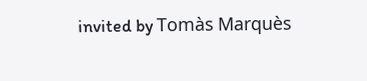invited by Tomàs Marquès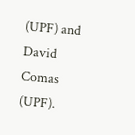(UPF) and David Comas (UPF).